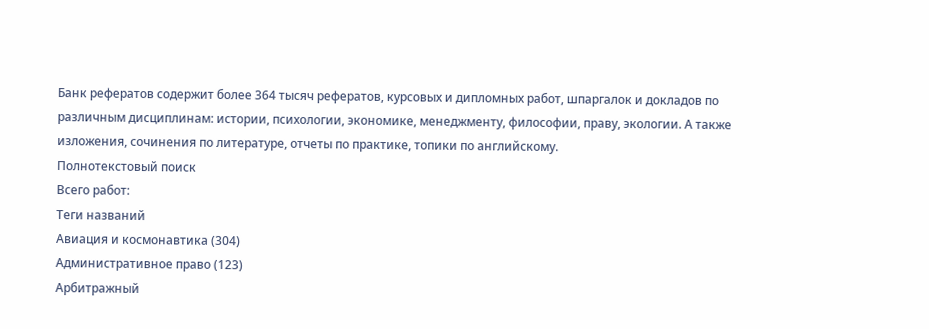Банк рефератов содержит более 364 тысяч рефератов, курсовых и дипломных работ, шпаргалок и докладов по различным дисциплинам: истории, психологии, экономике, менеджменту, философии, праву, экологии. А также изложения, сочинения по литературе, отчеты по практике, топики по английскому.
Полнотекстовый поиск
Всего работ:
Теги названий
Авиация и космонавтика (304)
Административное право (123)
Арбитражный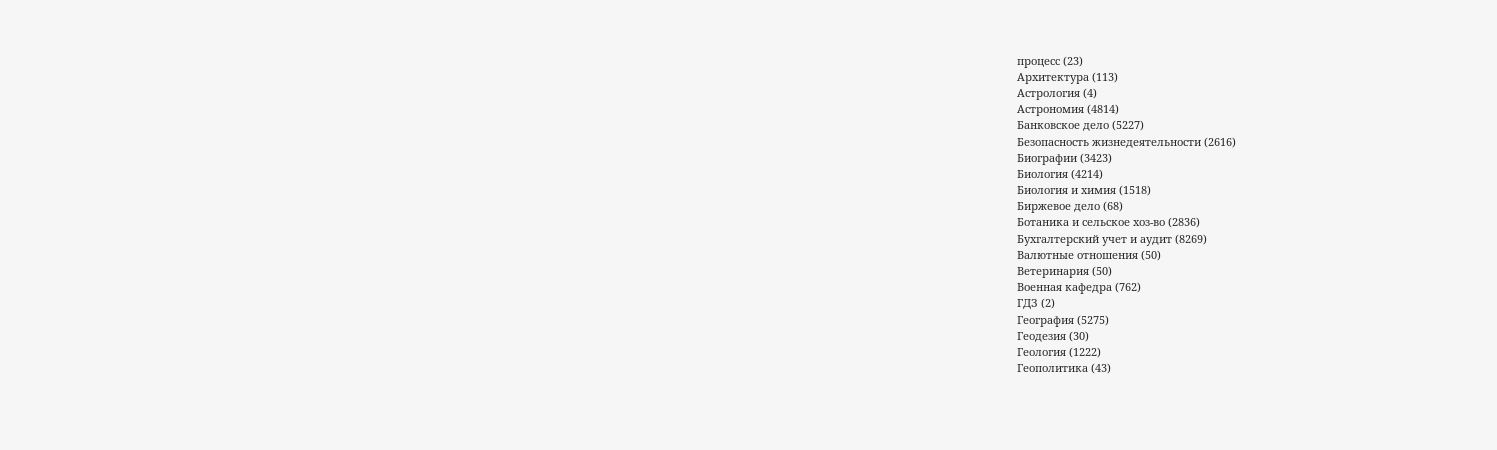процесс (23)
Архитектура (113)
Астрология (4)
Астрономия (4814)
Банковское дело (5227)
Безопасность жизнедеятельности (2616)
Биографии (3423)
Биология (4214)
Биология и химия (1518)
Биржевое дело (68)
Ботаника и сельское хоз-во (2836)
Бухгалтерский учет и аудит (8269)
Валютные отношения (50)
Ветеринария (50)
Военная кафедра (762)
ГДЗ (2)
География (5275)
Геодезия (30)
Геология (1222)
Геополитика (43)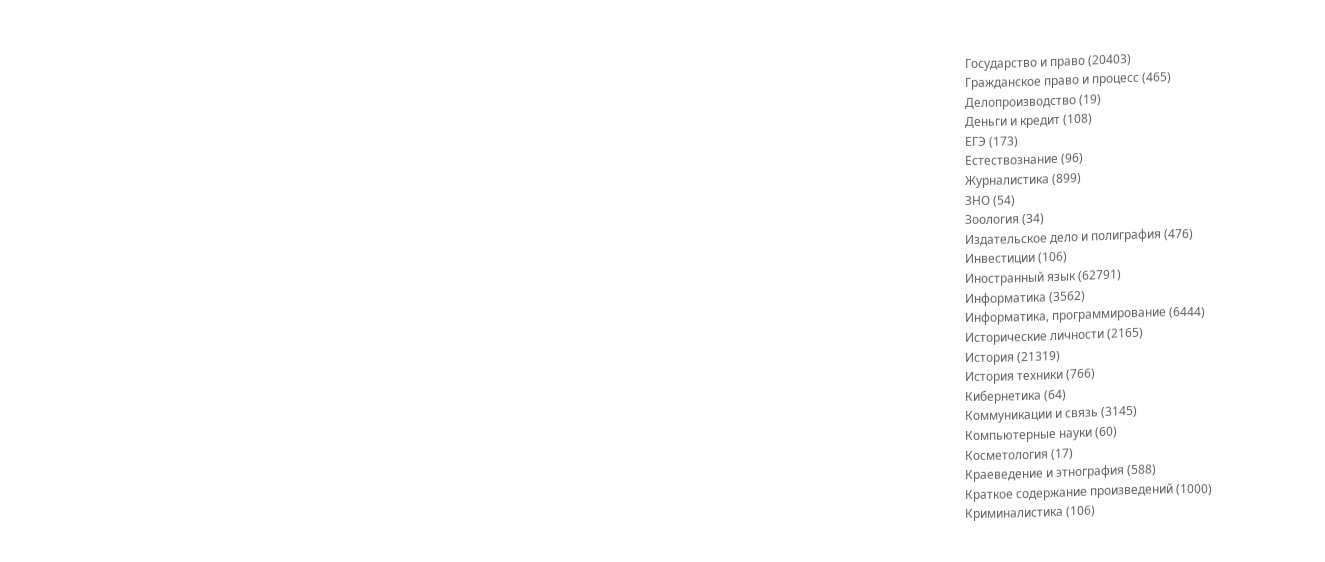Государство и право (20403)
Гражданское право и процесс (465)
Делопроизводство (19)
Деньги и кредит (108)
ЕГЭ (173)
Естествознание (96)
Журналистика (899)
ЗНО (54)
Зоология (34)
Издательское дело и полиграфия (476)
Инвестиции (106)
Иностранный язык (62791)
Информатика (3562)
Информатика, программирование (6444)
Исторические личности (2165)
История (21319)
История техники (766)
Кибернетика (64)
Коммуникации и связь (3145)
Компьютерные науки (60)
Косметология (17)
Краеведение и этнография (588)
Краткое содержание произведений (1000)
Криминалистика (106)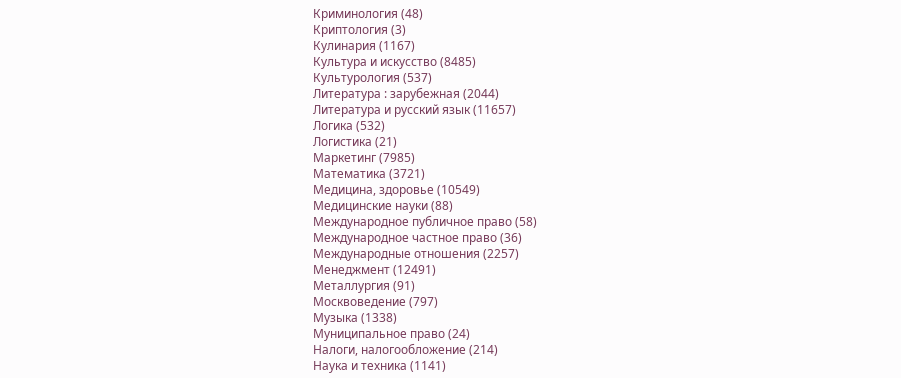Криминология (48)
Криптология (3)
Кулинария (1167)
Культура и искусство (8485)
Культурология (537)
Литература : зарубежная (2044)
Литература и русский язык (11657)
Логика (532)
Логистика (21)
Маркетинг (7985)
Математика (3721)
Медицина, здоровье (10549)
Медицинские науки (88)
Международное публичное право (58)
Международное частное право (36)
Международные отношения (2257)
Менеджмент (12491)
Металлургия (91)
Москвоведение (797)
Музыка (1338)
Муниципальное право (24)
Налоги, налогообложение (214)
Наука и техника (1141)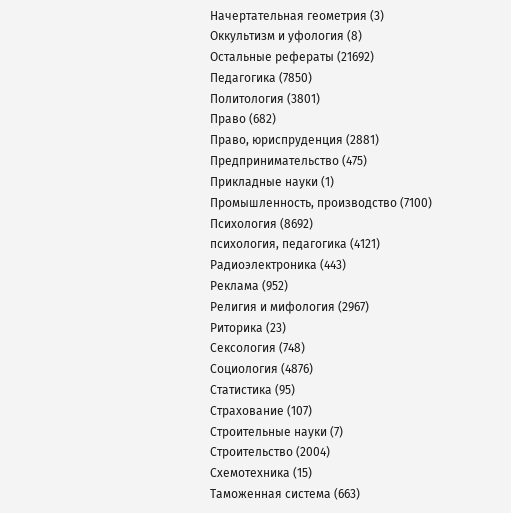Начертательная геометрия (3)
Оккультизм и уфология (8)
Остальные рефераты (21692)
Педагогика (7850)
Политология (3801)
Право (682)
Право, юриспруденция (2881)
Предпринимательство (475)
Прикладные науки (1)
Промышленность, производство (7100)
Психология (8692)
психология, педагогика (4121)
Радиоэлектроника (443)
Реклама (952)
Религия и мифология (2967)
Риторика (23)
Сексология (748)
Социология (4876)
Статистика (95)
Страхование (107)
Строительные науки (7)
Строительство (2004)
Схемотехника (15)
Таможенная система (663)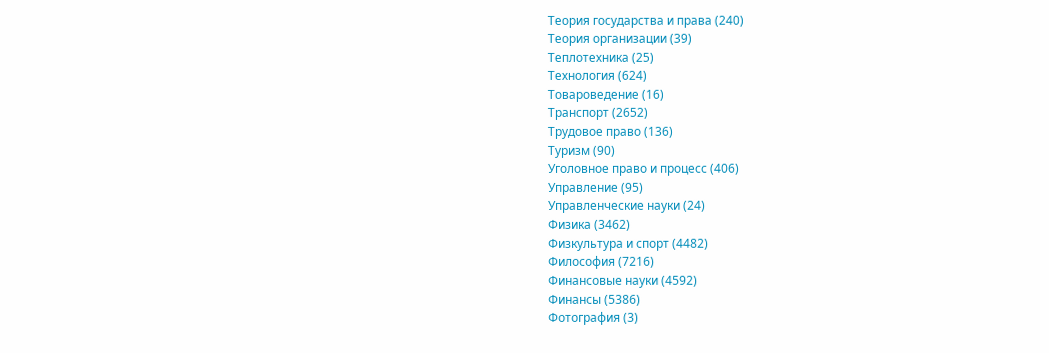Теория государства и права (240)
Теория организации (39)
Теплотехника (25)
Технология (624)
Товароведение (16)
Транспорт (2652)
Трудовое право (136)
Туризм (90)
Уголовное право и процесс (406)
Управление (95)
Управленческие науки (24)
Физика (3462)
Физкультура и спорт (4482)
Философия (7216)
Финансовые науки (4592)
Финансы (5386)
Фотография (3)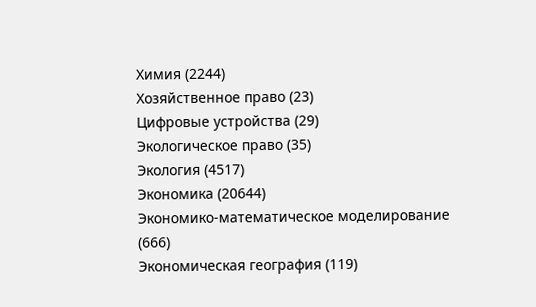Химия (2244)
Хозяйственное право (23)
Цифровые устройства (29)
Экологическое право (35)
Экология (4517)
Экономика (20644)
Экономико-математическое моделирование (666)
Экономическая география (119)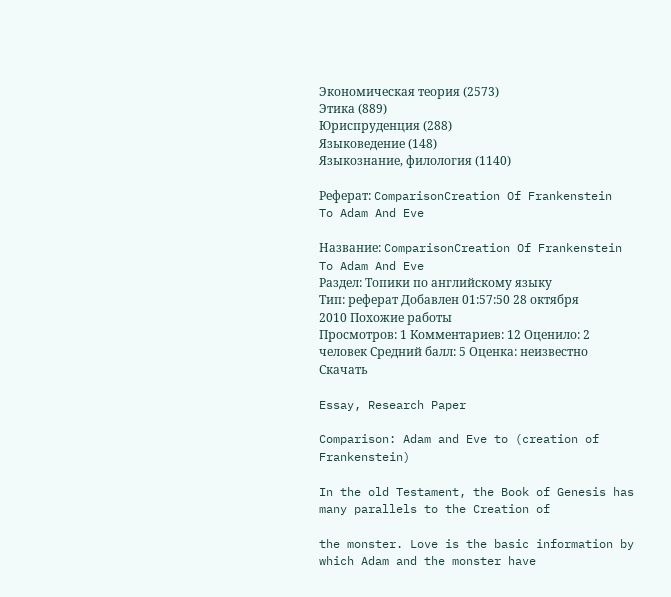Экономическая теория (2573)
Этика (889)
Юриспруденция (288)
Языковедение (148)
Языкознание, филология (1140)

Реферат: ComparisonCreation Of Frankenstein To Adam And Eve

Название: ComparisonCreation Of Frankenstein To Adam And Eve
Раздел: Топики по английскому языку
Тип: реферат Добавлен 01:57:50 28 октября 2010 Похожие работы
Просмотров: 1 Комментариев: 12 Оценило: 2 человек Средний балл: 5 Оценка: неизвестно     Скачать

Essay, Research Paper

Comparison: Adam and Eve to (creation of Frankenstein)

In the old Testament, the Book of Genesis has many parallels to the Creation of

the monster. Love is the basic information by which Adam and the monster have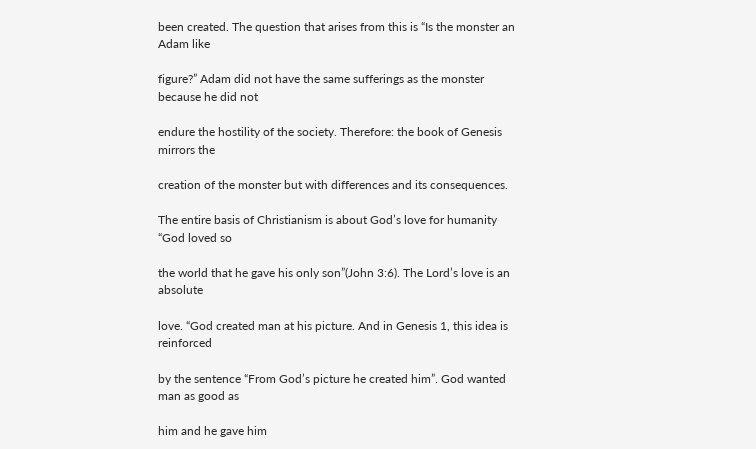been created. The question that arises from this is “Is the monster an Adam like

figure?” Adam did not have the same sufferings as the monster because he did not

endure the hostility of the society. Therefore: the book of Genesis mirrors the

creation of the monster but with differences and its consequences.

The entire basis of Christianism is about God’s love for humanity “God loved so

the world that he gave his only son”(John 3:6). The Lord’s love is an absolute

love. “God created man at his picture. And in Genesis 1, this idea is reinforced

by the sentence “From God’s picture he created him”. God wanted man as good as

him and he gave him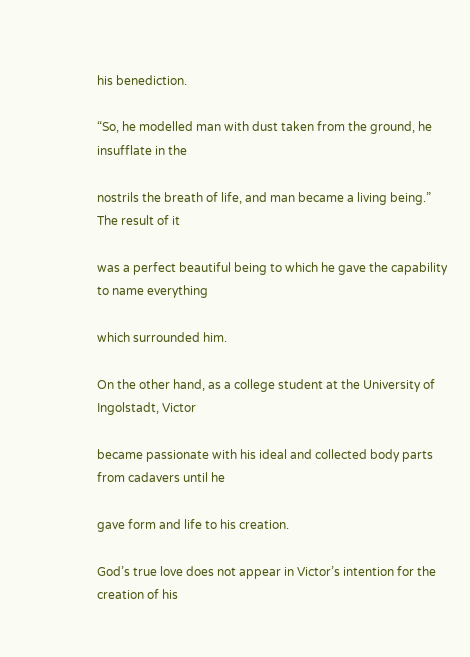his benediction.

“So, he modelled man with dust taken from the ground, he insufflate in the

nostrils the breath of life, and man became a living being.” The result of it

was a perfect beautiful being to which he gave the capability to name everything

which surrounded him.

On the other hand, as a college student at the University of Ingolstadt, Victor

became passionate with his ideal and collected body parts from cadavers until he

gave form and life to his creation.

God’s true love does not appear in Victor’s intention for the creation of his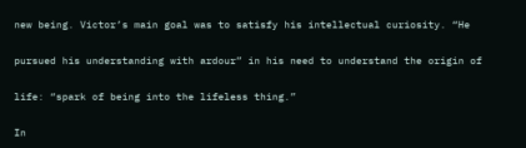new being. Victor’s main goal was to satisfy his intellectual curiosity. “He

pursued his understanding with ardour” in his need to understand the origin of

life: “spark of being into the lifeless thing.”

In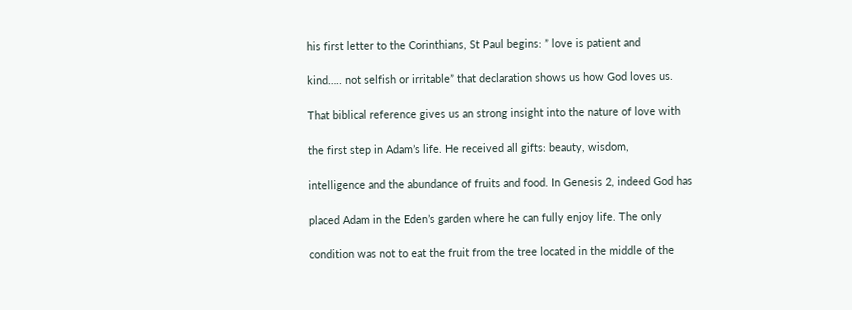his first letter to the Corinthians, St Paul begins: ” love is patient and

kind….. not selfish or irritable” that declaration shows us how God loves us.

That biblical reference gives us an strong insight into the nature of love with

the first step in Adam’s life. He received all gifts: beauty, wisdom,

intelligence and the abundance of fruits and food. In Genesis 2, indeed God has

placed Adam in the Eden’s garden where he can fully enjoy life. The only

condition was not to eat the fruit from the tree located in the middle of the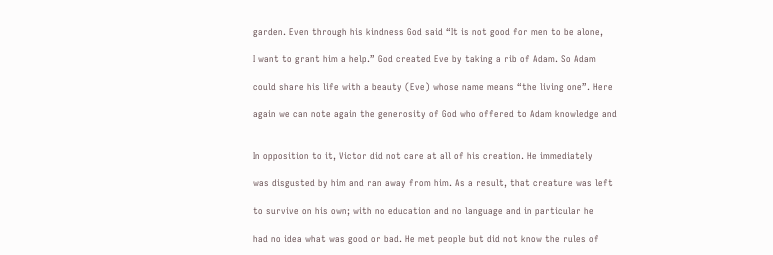garden. Even through his kindness God said “It is not good for men to be alone,

I want to grant him a help.” God created Eve by taking a rib of Adam. So Adam

could share his life with a beauty (Eve) whose name means “the living one”. Here

again we can note again the generosity of God who offered to Adam knowledge and


In opposition to it, Victor did not care at all of his creation. He immediately

was disgusted by him and ran away from him. As a result, that creature was left

to survive on his own; with no education and no language and in particular he

had no idea what was good or bad. He met people but did not know the rules of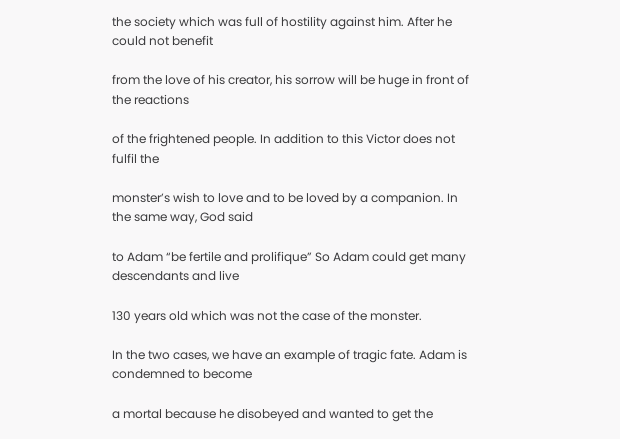the society which was full of hostility against him. After he could not benefit

from the love of his creator, his sorrow will be huge in front of the reactions

of the frightened people. In addition to this Victor does not fulfil the

monster’s wish to love and to be loved by a companion. In the same way, God said

to Adam “be fertile and prolifique” So Adam could get many descendants and live

130 years old which was not the case of the monster.

In the two cases, we have an example of tragic fate. Adam is condemned to become

a mortal because he disobeyed and wanted to get the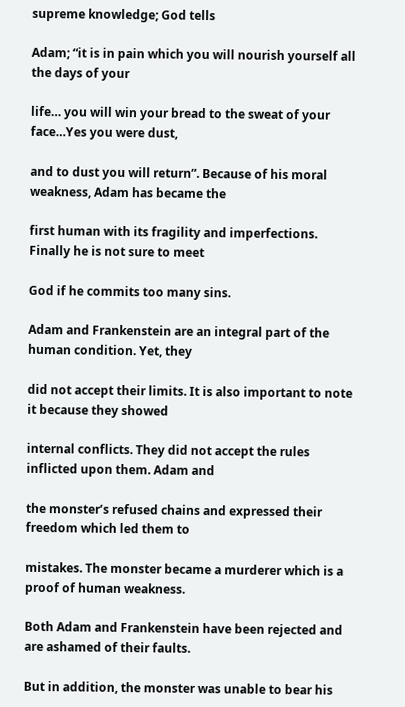supreme knowledge; God tells

Adam; “it is in pain which you will nourish yourself all the days of your

life… you will win your bread to the sweat of your face…Yes you were dust,

and to dust you will return”. Because of his moral weakness, Adam has became the

first human with its fragility and imperfections. Finally he is not sure to meet

God if he commits too many sins.

Adam and Frankenstein are an integral part of the human condition. Yet, they

did not accept their limits. It is also important to note it because they showed

internal conflicts. They did not accept the rules inflicted upon them. Adam and

the monster’s refused chains and expressed their freedom which led them to

mistakes. The monster became a murderer which is a proof of human weakness.

Both Adam and Frankenstein have been rejected and are ashamed of their faults.

But in addition, the monster was unable to bear his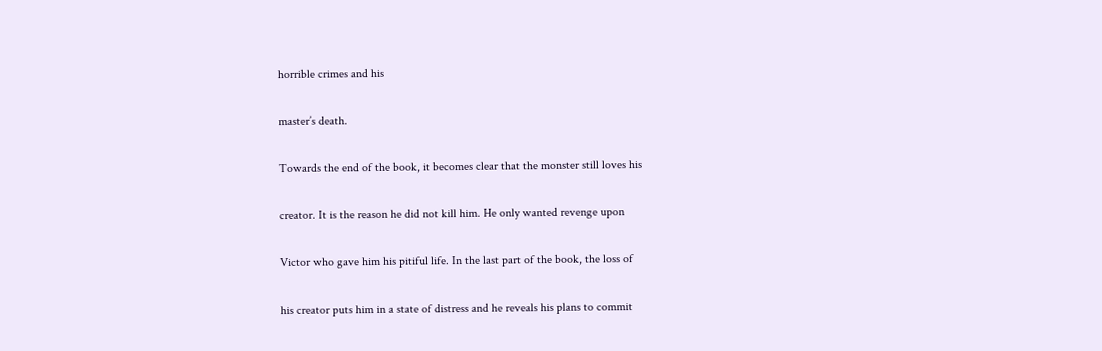horrible crimes and his

master’s death.

Towards the end of the book, it becomes clear that the monster still loves his

creator. It is the reason he did not kill him. He only wanted revenge upon

Victor who gave him his pitiful life. In the last part of the book, the loss of

his creator puts him in a state of distress and he reveals his plans to commit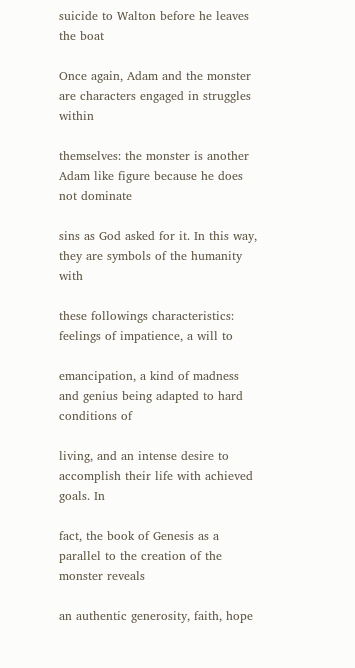suicide to Walton before he leaves the boat

Once again, Adam and the monster are characters engaged in struggles within

themselves: the monster is another Adam like figure because he does not dominate

sins as God asked for it. In this way, they are symbols of the humanity with

these followings characteristics: feelings of impatience, a will to

emancipation, a kind of madness and genius being adapted to hard conditions of

living, and an intense desire to accomplish their life with achieved goals. In

fact, the book of Genesis as a parallel to the creation of the monster reveals

an authentic generosity, faith, hope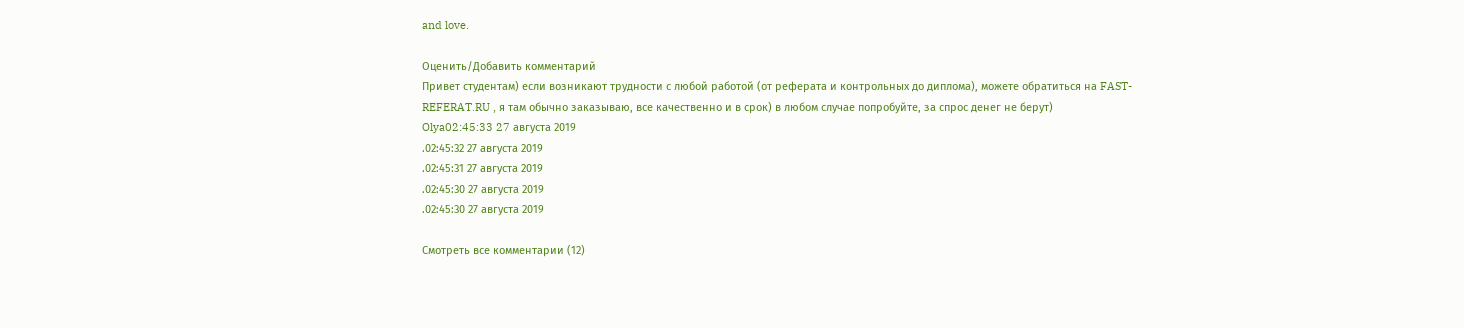and love.

Оценить/Добавить комментарий
Привет студентам) если возникают трудности с любой работой (от реферата и контрольных до диплома), можете обратиться на FAST-REFERAT.RU , я там обычно заказываю, все качественно и в срок) в любом случае попробуйте, за спрос денег не берут)
Olya02:45:33 27 августа 2019
.02:45:32 27 августа 2019
.02:45:31 27 августа 2019
.02:45:30 27 августа 2019
.02:45:30 27 августа 2019

Смотреть все комментарии (12)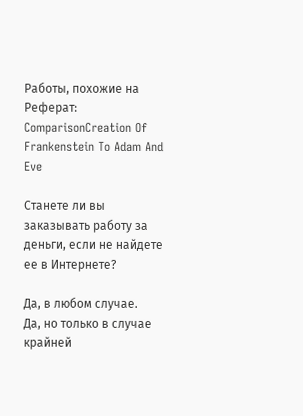Работы, похожие на Реферат: ComparisonCreation Of Frankenstein To Adam And Eve

Станете ли вы заказывать работу за деньги, если не найдете ее в Интернете?

Да, в любом случае.
Да, но только в случае крайней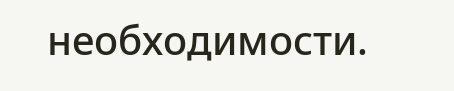необходимости.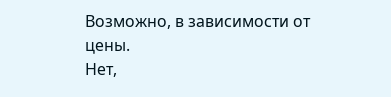Возможно, в зависимости от цены.
Нет,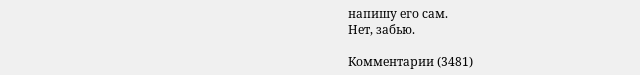напишу его сам.
Нет, забью.

Комментарии (3481)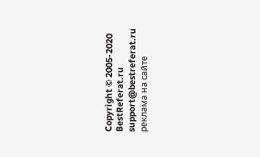Copyright © 2005-2020 BestReferat.ru support@bestreferat.ru реклама на сайте